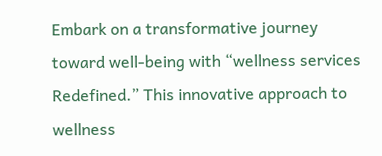Embark on a transformative journey toward well-being with “wellness services Redefined.” This innovative approach to wellness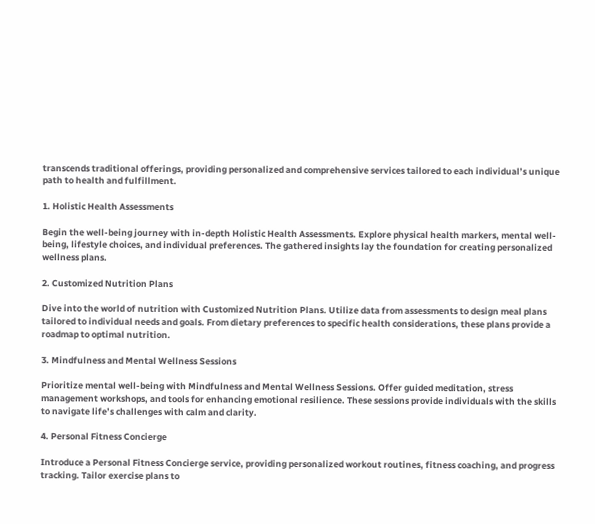transcends traditional offerings, providing personalized and comprehensive services tailored to each individual’s unique path to health and fulfillment.

1. Holistic Health Assessments

Begin the well-being journey with in-depth Holistic Health Assessments. Explore physical health markers, mental well-being, lifestyle choices, and individual preferences. The gathered insights lay the foundation for creating personalized wellness plans.

2. Customized Nutrition Plans

Dive into the world of nutrition with Customized Nutrition Plans. Utilize data from assessments to design meal plans tailored to individual needs and goals. From dietary preferences to specific health considerations, these plans provide a roadmap to optimal nutrition.

3. Mindfulness and Mental Wellness Sessions

Prioritize mental well-being with Mindfulness and Mental Wellness Sessions. Offer guided meditation, stress management workshops, and tools for enhancing emotional resilience. These sessions provide individuals with the skills to navigate life’s challenges with calm and clarity.

4. Personal Fitness Concierge

Introduce a Personal Fitness Concierge service, providing personalized workout routines, fitness coaching, and progress tracking. Tailor exercise plans to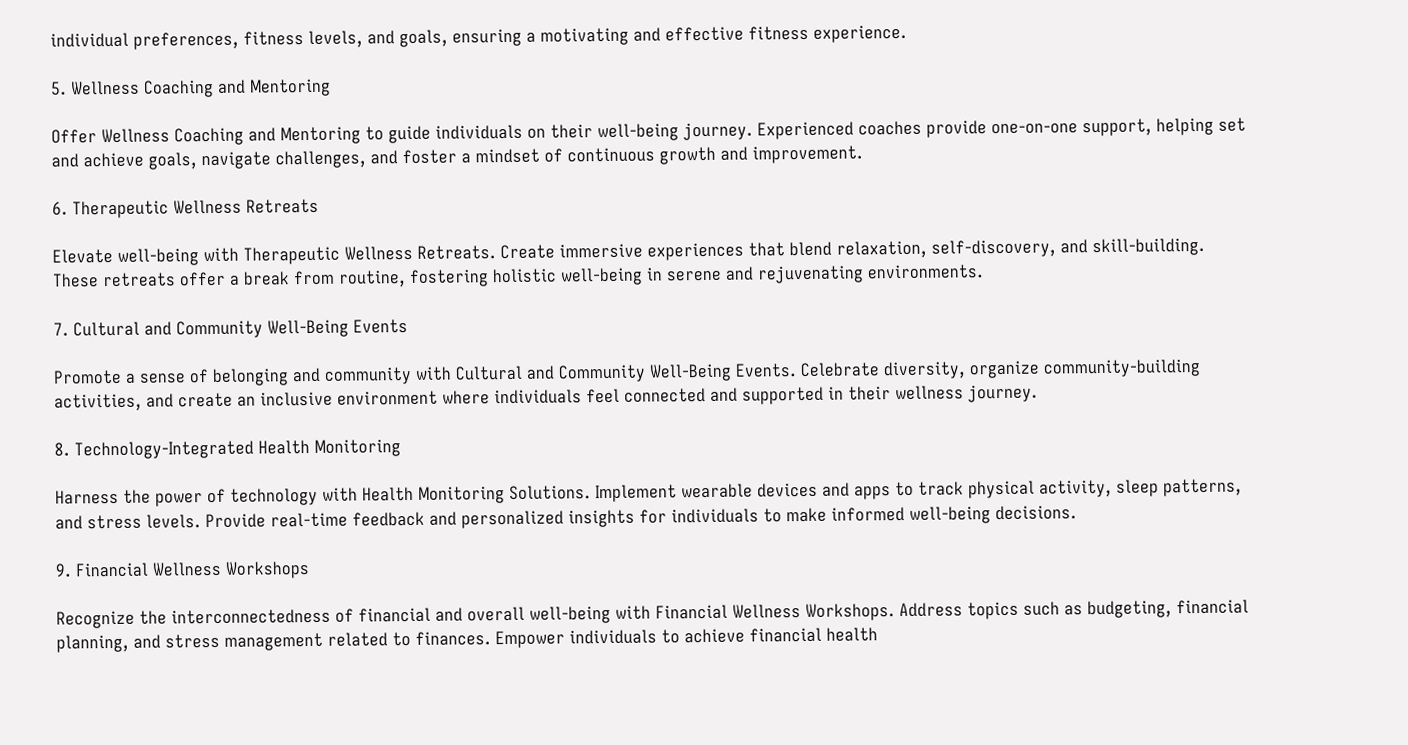individual preferences, fitness levels, and goals, ensuring a motivating and effective fitness experience.

5. Wellness Coaching and Mentoring

Offer Wellness Coaching and Mentoring to guide individuals on their well-being journey. Experienced coaches provide one-on-one support, helping set and achieve goals, navigate challenges, and foster a mindset of continuous growth and improvement.

6. Therapeutic Wellness Retreats

Elevate well-being with Therapeutic Wellness Retreats. Create immersive experiences that blend relaxation, self-discovery, and skill-building. These retreats offer a break from routine, fostering holistic well-being in serene and rejuvenating environments.

7. Cultural and Community Well-Being Events

Promote a sense of belonging and community with Cultural and Community Well-Being Events. Celebrate diversity, organize community-building activities, and create an inclusive environment where individuals feel connected and supported in their wellness journey.

8. Technology-Integrated Health Monitoring

Harness the power of technology with Health Monitoring Solutions. Implement wearable devices and apps to track physical activity, sleep patterns, and stress levels. Provide real-time feedback and personalized insights for individuals to make informed well-being decisions.

9. Financial Wellness Workshops

Recognize the interconnectedness of financial and overall well-being with Financial Wellness Workshops. Address topics such as budgeting, financial planning, and stress management related to finances. Empower individuals to achieve financial health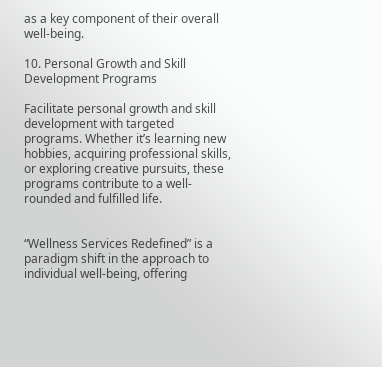as a key component of their overall well-being.

10. Personal Growth and Skill Development Programs

Facilitate personal growth and skill development with targeted programs. Whether it’s learning new hobbies, acquiring professional skills, or exploring creative pursuits, these programs contribute to a well-rounded and fulfilled life.


“Wellness Services Redefined” is a paradigm shift in the approach to individual well-being, offering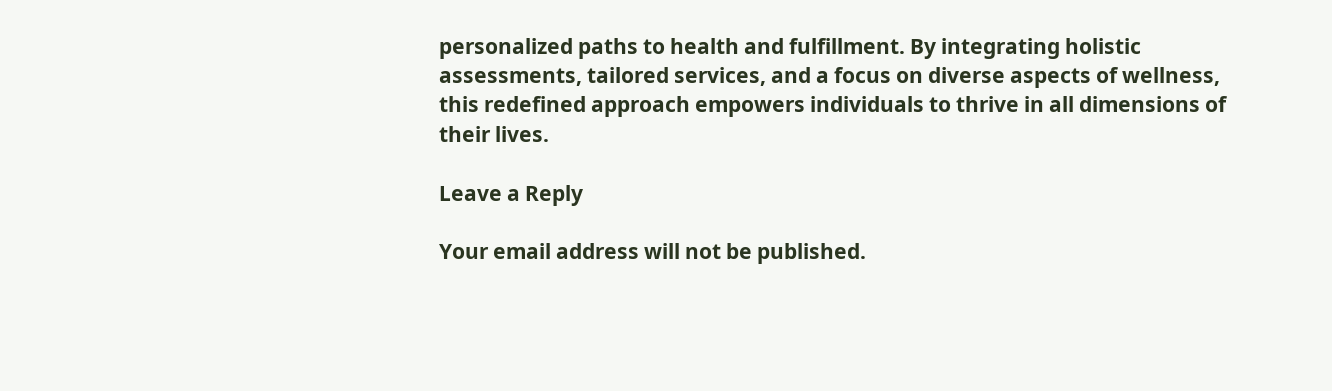personalized paths to health and fulfillment. By integrating holistic assessments, tailored services, and a focus on diverse aspects of wellness, this redefined approach empowers individuals to thrive in all dimensions of their lives.

Leave a Reply

Your email address will not be published.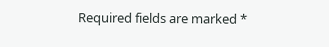Required fields are marked *